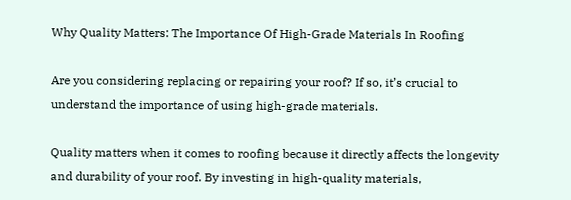Why Quality Matters: The Importance Of High-Grade Materials In Roofing

Are you considering replacing or repairing your roof? If so, it’s crucial to understand the importance of using high-grade materials.

Quality matters when it comes to roofing because it directly affects the longevity and durability of your roof. By investing in high-quality materials,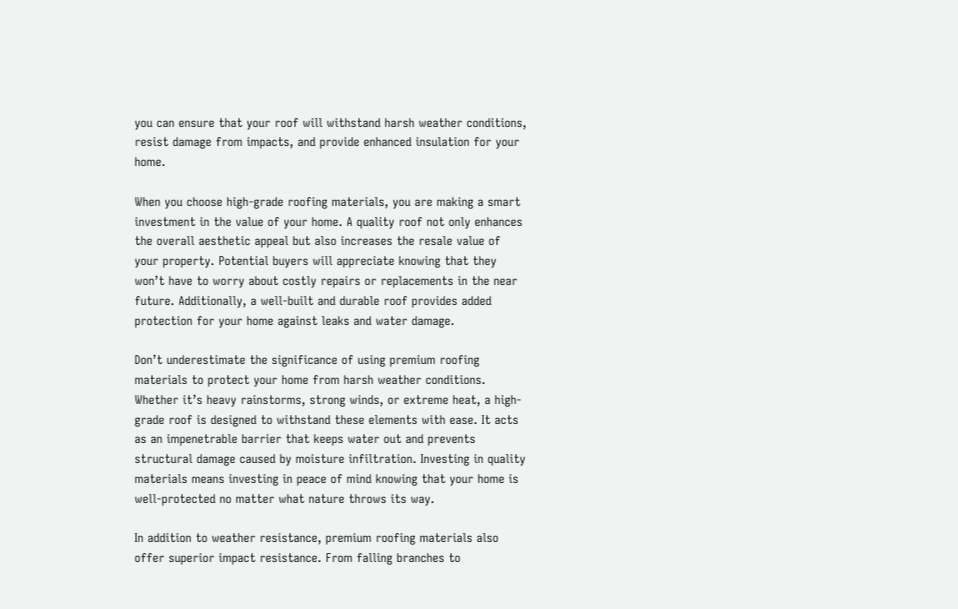you can ensure that your roof will withstand harsh weather conditions, resist damage from impacts, and provide enhanced insulation for your home.

When you choose high-grade roofing materials, you are making a smart investment in the value of your home. A quality roof not only enhances the overall aesthetic appeal but also increases the resale value of your property. Potential buyers will appreciate knowing that they won’t have to worry about costly repairs or replacements in the near future. Additionally, a well-built and durable roof provides added protection for your home against leaks and water damage.

Don’t underestimate the significance of using premium roofing materials to protect your home from harsh weather conditions. Whether it’s heavy rainstorms, strong winds, or extreme heat, a high-grade roof is designed to withstand these elements with ease. It acts as an impenetrable barrier that keeps water out and prevents structural damage caused by moisture infiltration. Investing in quality materials means investing in peace of mind knowing that your home is well-protected no matter what nature throws its way.

In addition to weather resistance, premium roofing materials also offer superior impact resistance. From falling branches to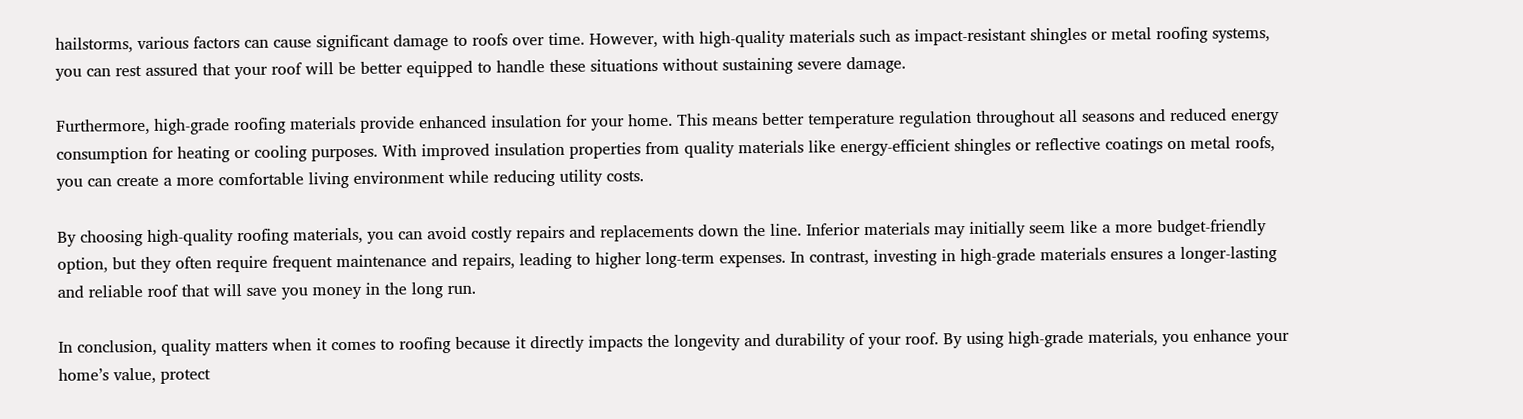hailstorms, various factors can cause significant damage to roofs over time. However, with high-quality materials such as impact-resistant shingles or metal roofing systems, you can rest assured that your roof will be better equipped to handle these situations without sustaining severe damage.

Furthermore, high-grade roofing materials provide enhanced insulation for your home. This means better temperature regulation throughout all seasons and reduced energy consumption for heating or cooling purposes. With improved insulation properties from quality materials like energy-efficient shingles or reflective coatings on metal roofs, you can create a more comfortable living environment while reducing utility costs.

By choosing high-quality roofing materials, you can avoid costly repairs and replacements down the line. Inferior materials may initially seem like a more budget-friendly option, but they often require frequent maintenance and repairs, leading to higher long-term expenses. In contrast, investing in high-grade materials ensures a longer-lasting and reliable roof that will save you money in the long run.

In conclusion, quality matters when it comes to roofing because it directly impacts the longevity and durability of your roof. By using high-grade materials, you enhance your home’s value, protect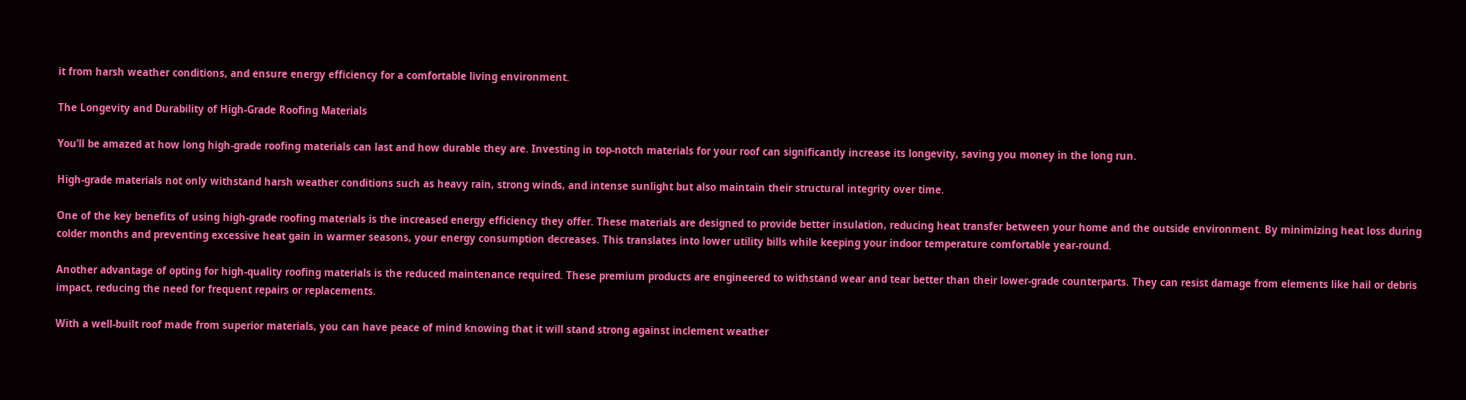it from harsh weather conditions, and ensure energy efficiency for a comfortable living environment.

The Longevity and Durability of High-Grade Roofing Materials

You’ll be amazed at how long high-grade roofing materials can last and how durable they are. Investing in top-notch materials for your roof can significantly increase its longevity, saving you money in the long run.

High-grade materials not only withstand harsh weather conditions such as heavy rain, strong winds, and intense sunlight but also maintain their structural integrity over time.

One of the key benefits of using high-grade roofing materials is the increased energy efficiency they offer. These materials are designed to provide better insulation, reducing heat transfer between your home and the outside environment. By minimizing heat loss during colder months and preventing excessive heat gain in warmer seasons, your energy consumption decreases. This translates into lower utility bills while keeping your indoor temperature comfortable year-round.

Another advantage of opting for high-quality roofing materials is the reduced maintenance required. These premium products are engineered to withstand wear and tear better than their lower-grade counterparts. They can resist damage from elements like hail or debris impact, reducing the need for frequent repairs or replacements.

With a well-built roof made from superior materials, you can have peace of mind knowing that it will stand strong against inclement weather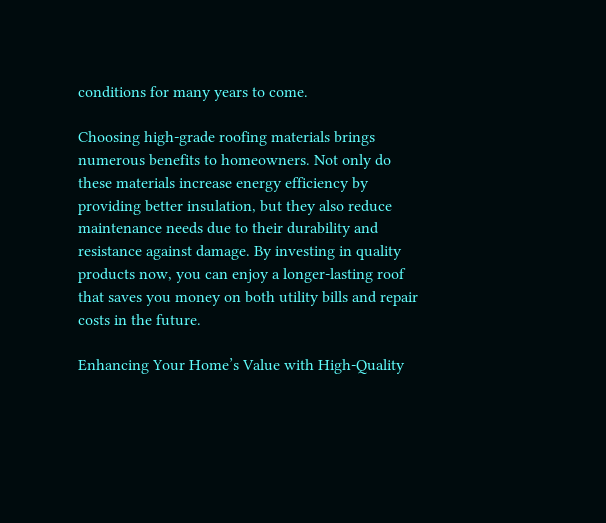conditions for many years to come.

Choosing high-grade roofing materials brings numerous benefits to homeowners. Not only do these materials increase energy efficiency by providing better insulation, but they also reduce maintenance needs due to their durability and resistance against damage. By investing in quality products now, you can enjoy a longer-lasting roof that saves you money on both utility bills and repair costs in the future.

Enhancing Your Home’s Value with High-Quality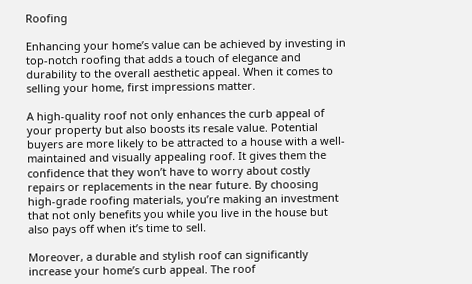Roofing

Enhancing your home’s value can be achieved by investing in top-notch roofing that adds a touch of elegance and durability to the overall aesthetic appeal. When it comes to selling your home, first impressions matter.

A high-quality roof not only enhances the curb appeal of your property but also boosts its resale value. Potential buyers are more likely to be attracted to a house with a well-maintained and visually appealing roof. It gives them the confidence that they won’t have to worry about costly repairs or replacements in the near future. By choosing high-grade roofing materials, you’re making an investment that not only benefits you while you live in the house but also pays off when it’s time to sell.

Moreover, a durable and stylish roof can significantly increase your home’s curb appeal. The roof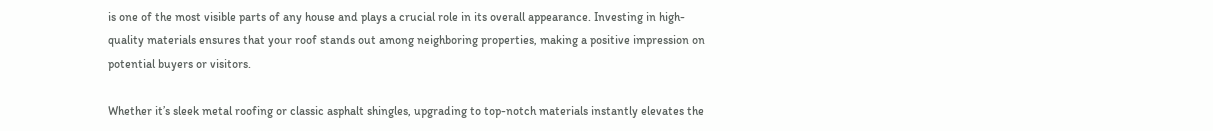is one of the most visible parts of any house and plays a crucial role in its overall appearance. Investing in high-quality materials ensures that your roof stands out among neighboring properties, making a positive impression on potential buyers or visitors.

Whether it’s sleek metal roofing or classic asphalt shingles, upgrading to top-notch materials instantly elevates the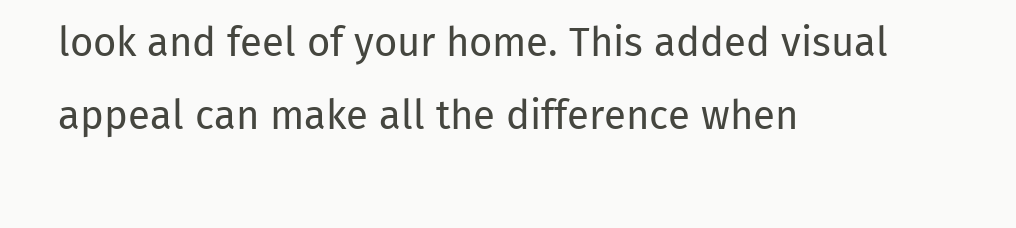look and feel of your home. This added visual appeal can make all the difference when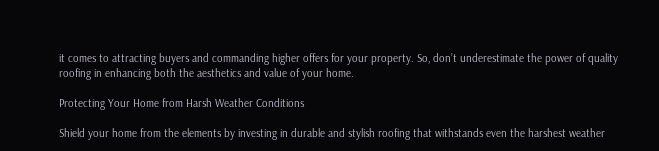it comes to attracting buyers and commanding higher offers for your property. So, don’t underestimate the power of quality roofing in enhancing both the aesthetics and value of your home.

Protecting Your Home from Harsh Weather Conditions

Shield your home from the elements by investing in durable and stylish roofing that withstands even the harshest weather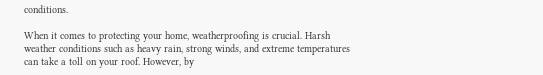conditions.

When it comes to protecting your home, weatherproofing is crucial. Harsh weather conditions such as heavy rain, strong winds, and extreme temperatures can take a toll on your roof. However, by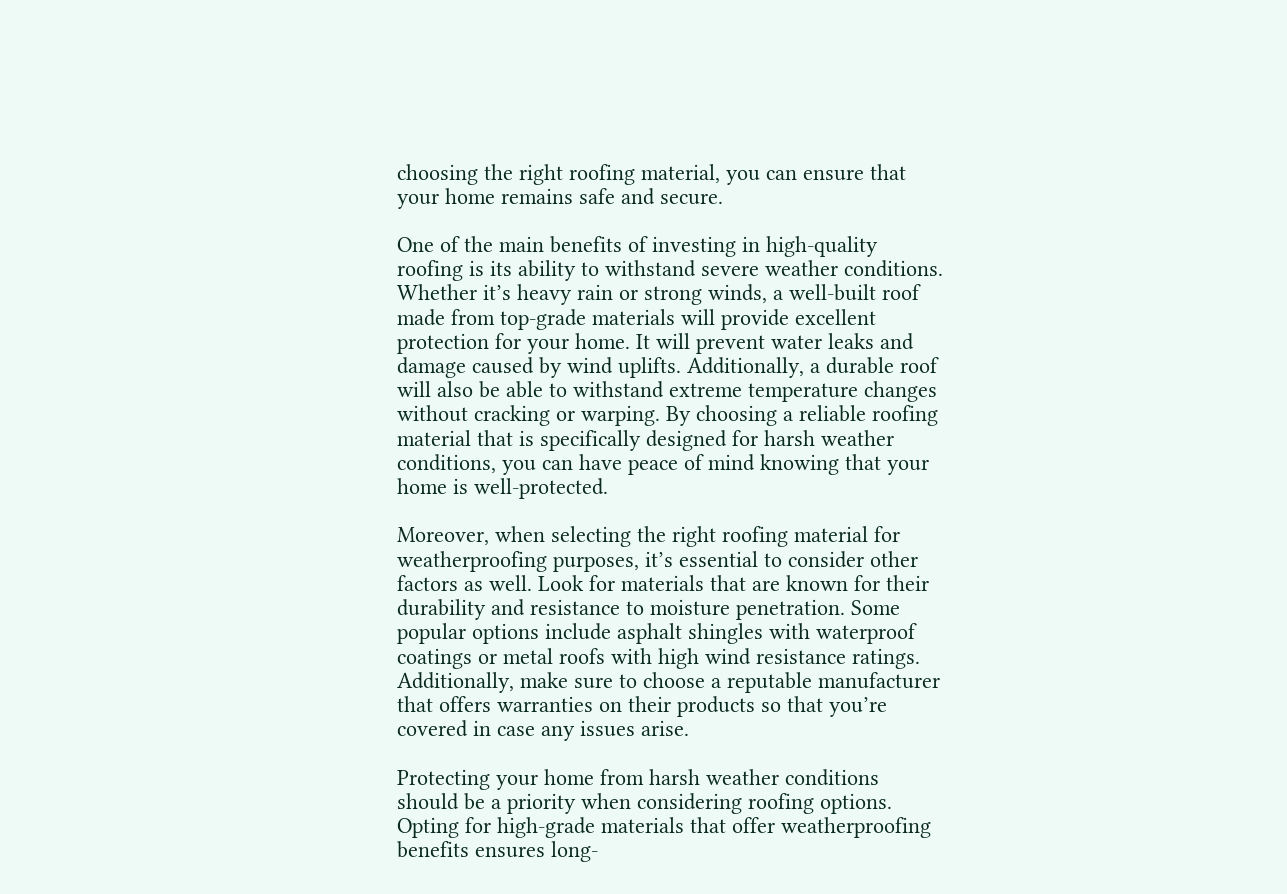choosing the right roofing material, you can ensure that your home remains safe and secure.

One of the main benefits of investing in high-quality roofing is its ability to withstand severe weather conditions. Whether it’s heavy rain or strong winds, a well-built roof made from top-grade materials will provide excellent protection for your home. It will prevent water leaks and damage caused by wind uplifts. Additionally, a durable roof will also be able to withstand extreme temperature changes without cracking or warping. By choosing a reliable roofing material that is specifically designed for harsh weather conditions, you can have peace of mind knowing that your home is well-protected.

Moreover, when selecting the right roofing material for weatherproofing purposes, it’s essential to consider other factors as well. Look for materials that are known for their durability and resistance to moisture penetration. Some popular options include asphalt shingles with waterproof coatings or metal roofs with high wind resistance ratings. Additionally, make sure to choose a reputable manufacturer that offers warranties on their products so that you’re covered in case any issues arise.

Protecting your home from harsh weather conditions should be a priority when considering roofing options. Opting for high-grade materials that offer weatherproofing benefits ensures long-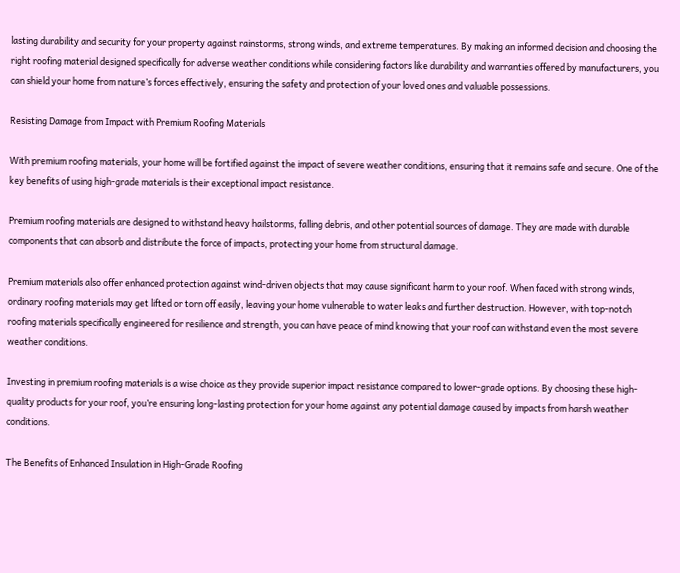lasting durability and security for your property against rainstorms, strong winds, and extreme temperatures. By making an informed decision and choosing the right roofing material designed specifically for adverse weather conditions while considering factors like durability and warranties offered by manufacturers, you can shield your home from nature’s forces effectively, ensuring the safety and protection of your loved ones and valuable possessions.

Resisting Damage from Impact with Premium Roofing Materials

With premium roofing materials, your home will be fortified against the impact of severe weather conditions, ensuring that it remains safe and secure. One of the key benefits of using high-grade materials is their exceptional impact resistance.

Premium roofing materials are designed to withstand heavy hailstorms, falling debris, and other potential sources of damage. They are made with durable components that can absorb and distribute the force of impacts, protecting your home from structural damage.

Premium materials also offer enhanced protection against wind-driven objects that may cause significant harm to your roof. When faced with strong winds, ordinary roofing materials may get lifted or torn off easily, leaving your home vulnerable to water leaks and further destruction. However, with top-notch roofing materials specifically engineered for resilience and strength, you can have peace of mind knowing that your roof can withstand even the most severe weather conditions.

Investing in premium roofing materials is a wise choice as they provide superior impact resistance compared to lower-grade options. By choosing these high-quality products for your roof, you’re ensuring long-lasting protection for your home against any potential damage caused by impacts from harsh weather conditions.

The Benefits of Enhanced Insulation in High-Grade Roofing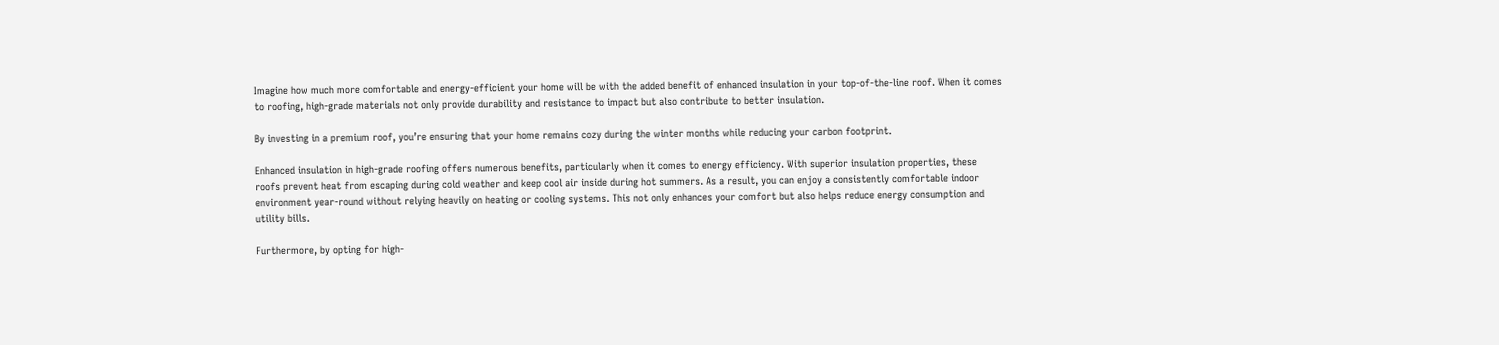Imagine how much more comfortable and energy-efficient your home will be with the added benefit of enhanced insulation in your top-of-the-line roof. When it comes to roofing, high-grade materials not only provide durability and resistance to impact but also contribute to better insulation.

By investing in a premium roof, you’re ensuring that your home remains cozy during the winter months while reducing your carbon footprint.

Enhanced insulation in high-grade roofing offers numerous benefits, particularly when it comes to energy efficiency. With superior insulation properties, these roofs prevent heat from escaping during cold weather and keep cool air inside during hot summers. As a result, you can enjoy a consistently comfortable indoor environment year-round without relying heavily on heating or cooling systems. This not only enhances your comfort but also helps reduce energy consumption and utility bills.

Furthermore, by opting for high-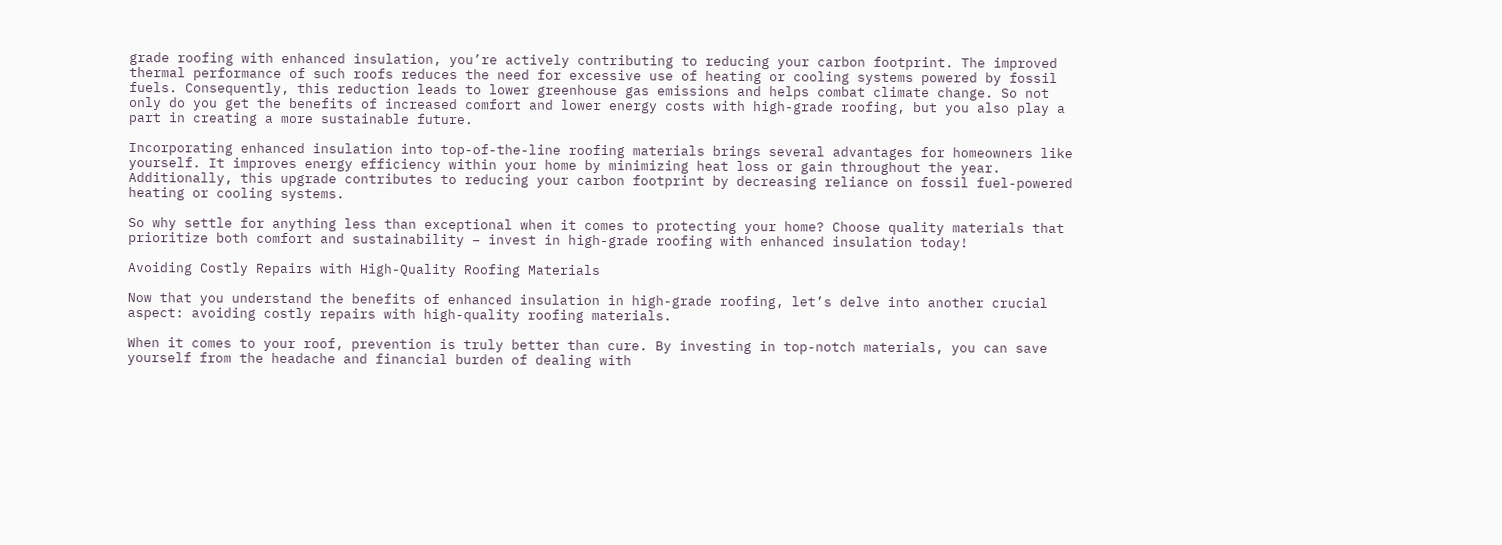grade roofing with enhanced insulation, you’re actively contributing to reducing your carbon footprint. The improved thermal performance of such roofs reduces the need for excessive use of heating or cooling systems powered by fossil fuels. Consequently, this reduction leads to lower greenhouse gas emissions and helps combat climate change. So not only do you get the benefits of increased comfort and lower energy costs with high-grade roofing, but you also play a part in creating a more sustainable future.

Incorporating enhanced insulation into top-of-the-line roofing materials brings several advantages for homeowners like yourself. It improves energy efficiency within your home by minimizing heat loss or gain throughout the year. Additionally, this upgrade contributes to reducing your carbon footprint by decreasing reliance on fossil fuel-powered heating or cooling systems.

So why settle for anything less than exceptional when it comes to protecting your home? Choose quality materials that prioritize both comfort and sustainability – invest in high-grade roofing with enhanced insulation today!

Avoiding Costly Repairs with High-Quality Roofing Materials

Now that you understand the benefits of enhanced insulation in high-grade roofing, let’s delve into another crucial aspect: avoiding costly repairs with high-quality roofing materials.

When it comes to your roof, prevention is truly better than cure. By investing in top-notch materials, you can save yourself from the headache and financial burden of dealing with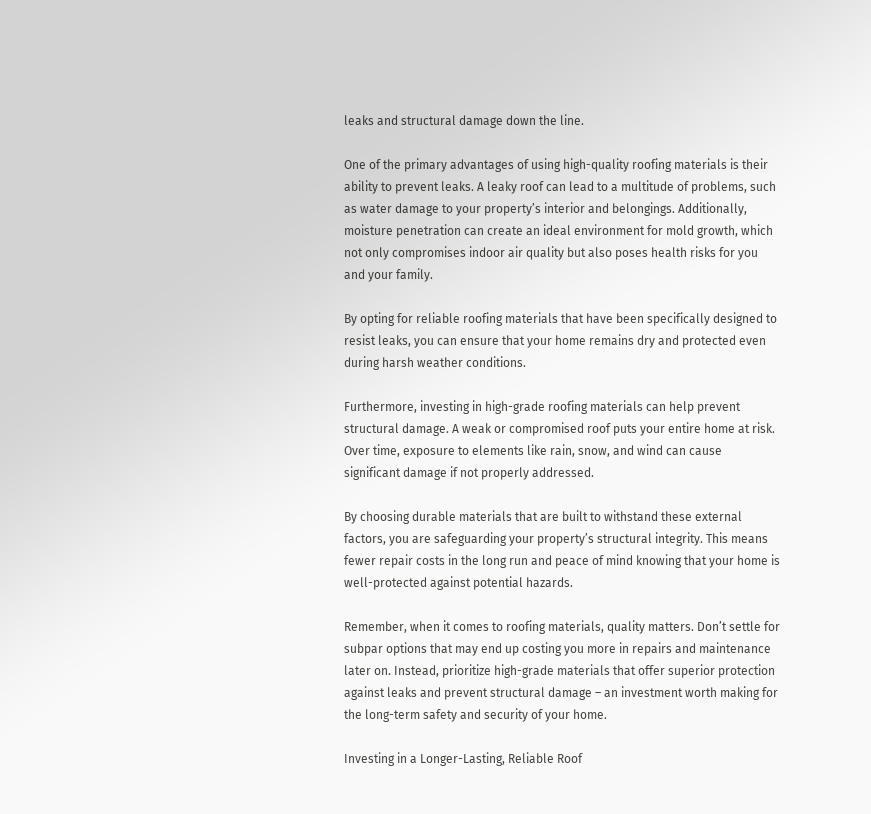leaks and structural damage down the line.

One of the primary advantages of using high-quality roofing materials is their ability to prevent leaks. A leaky roof can lead to a multitude of problems, such as water damage to your property’s interior and belongings. Additionally, moisture penetration can create an ideal environment for mold growth, which not only compromises indoor air quality but also poses health risks for you and your family.

By opting for reliable roofing materials that have been specifically designed to resist leaks, you can ensure that your home remains dry and protected even during harsh weather conditions.

Furthermore, investing in high-grade roofing materials can help prevent structural damage. A weak or compromised roof puts your entire home at risk. Over time, exposure to elements like rain, snow, and wind can cause significant damage if not properly addressed.

By choosing durable materials that are built to withstand these external factors, you are safeguarding your property’s structural integrity. This means fewer repair costs in the long run and peace of mind knowing that your home is well-protected against potential hazards.

Remember, when it comes to roofing materials, quality matters. Don’t settle for subpar options that may end up costing you more in repairs and maintenance later on. Instead, prioritize high-grade materials that offer superior protection against leaks and prevent structural damage – an investment worth making for the long-term safety and security of your home.

Investing in a Longer-Lasting, Reliable Roof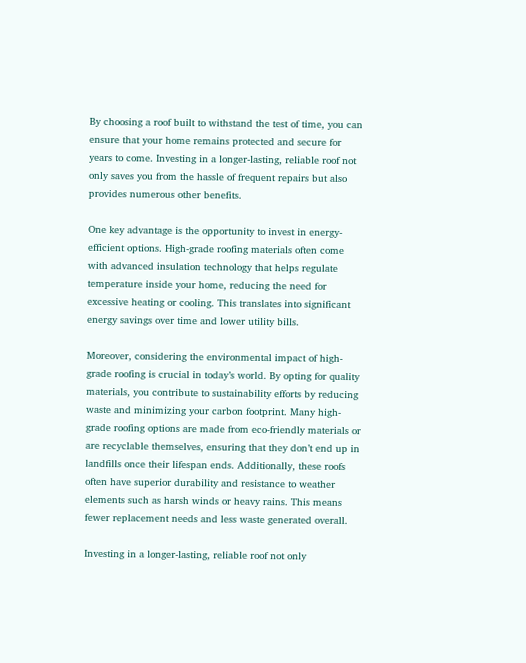By choosing a roof built to withstand the test of time, you can ensure that your home remains protected and secure for years to come. Investing in a longer-lasting, reliable roof not only saves you from the hassle of frequent repairs but also provides numerous other benefits.

One key advantage is the opportunity to invest in energy-efficient options. High-grade roofing materials often come with advanced insulation technology that helps regulate temperature inside your home, reducing the need for excessive heating or cooling. This translates into significant energy savings over time and lower utility bills.

Moreover, considering the environmental impact of high-grade roofing is crucial in today’s world. By opting for quality materials, you contribute to sustainability efforts by reducing waste and minimizing your carbon footprint. Many high-grade roofing options are made from eco-friendly materials or are recyclable themselves, ensuring that they don’t end up in landfills once their lifespan ends. Additionally, these roofs often have superior durability and resistance to weather elements such as harsh winds or heavy rains. This means fewer replacement needs and less waste generated overall.

Investing in a longer-lasting, reliable roof not only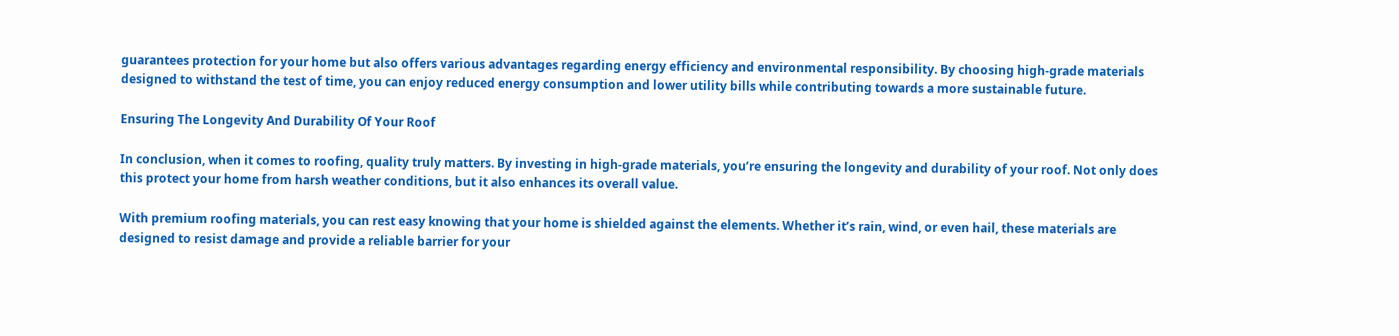guarantees protection for your home but also offers various advantages regarding energy efficiency and environmental responsibility. By choosing high-grade materials designed to withstand the test of time, you can enjoy reduced energy consumption and lower utility bills while contributing towards a more sustainable future.

Ensuring The Longevity And Durability Of Your Roof

In conclusion, when it comes to roofing, quality truly matters. By investing in high-grade materials, you’re ensuring the longevity and durability of your roof. Not only does this protect your home from harsh weather conditions, but it also enhances its overall value.

With premium roofing materials, you can rest easy knowing that your home is shielded against the elements. Whether it’s rain, wind, or even hail, these materials are designed to resist damage and provide a reliable barrier for your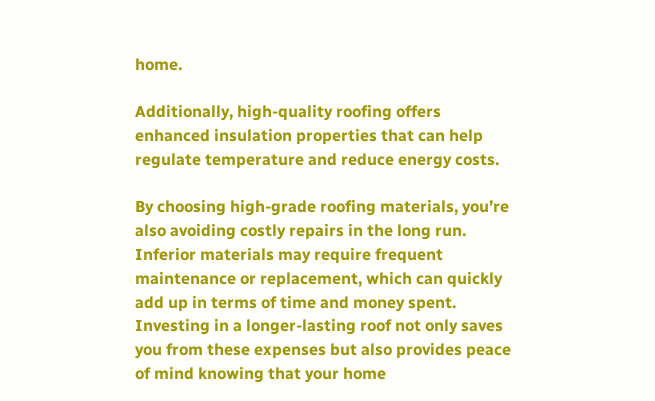home.

Additionally, high-quality roofing offers enhanced insulation properties that can help regulate temperature and reduce energy costs.

By choosing high-grade roofing materials, you’re also avoiding costly repairs in the long run. Inferior materials may require frequent maintenance or replacement, which can quickly add up in terms of time and money spent. Investing in a longer-lasting roof not only saves you from these expenses but also provides peace of mind knowing that your home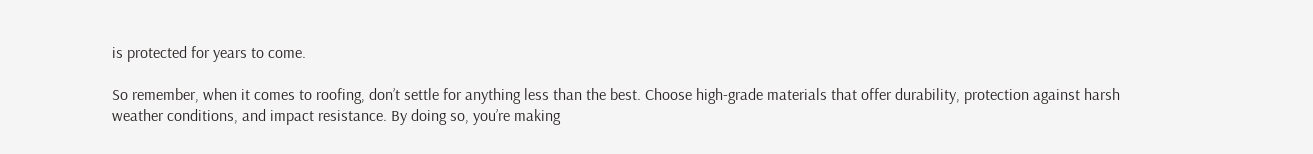is protected for years to come.

So remember, when it comes to roofing, don’t settle for anything less than the best. Choose high-grade materials that offer durability, protection against harsh weather conditions, and impact resistance. By doing so, you’re making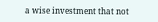a wise investment that not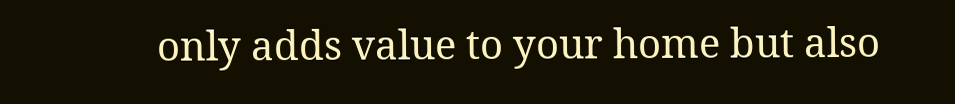only adds value to your home but also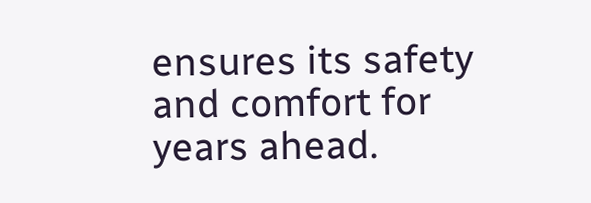ensures its safety and comfort for years ahead.